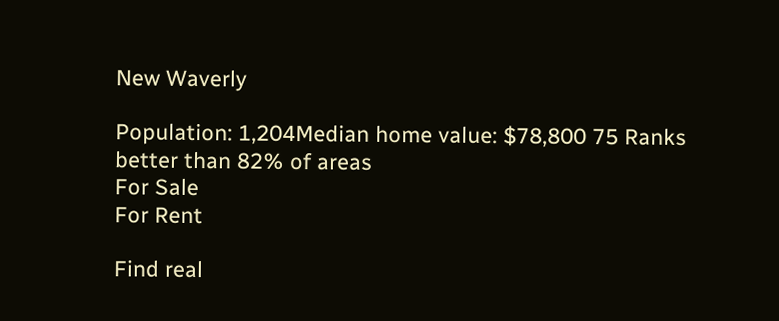New Waverly

Population: 1,204Median home value: $78,800 75 Ranks better than 82% of areas
For Sale
For Rent

Find real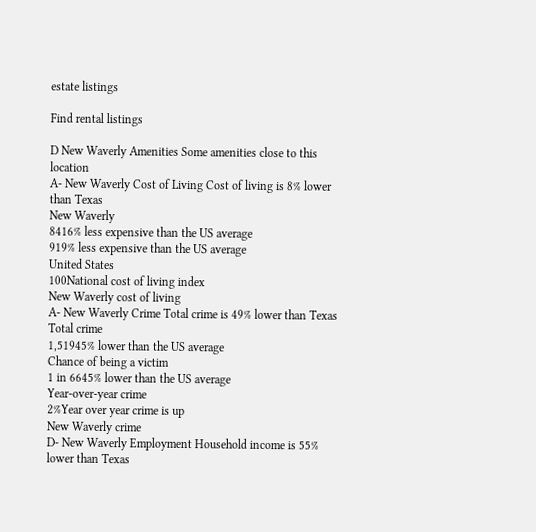estate listings

Find rental listings

D New Waverly Amenities Some amenities close to this location
A- New Waverly Cost of Living Cost of living is 8% lower than Texas
New Waverly
8416% less expensive than the US average
919% less expensive than the US average
United States
100National cost of living index
New Waverly cost of living
A- New Waverly Crime Total crime is 49% lower than Texas
Total crime
1,51945% lower than the US average
Chance of being a victim
1 in 6645% lower than the US average
Year-over-year crime
2%Year over year crime is up
New Waverly crime
D- New Waverly Employment Household income is 55% lower than Texas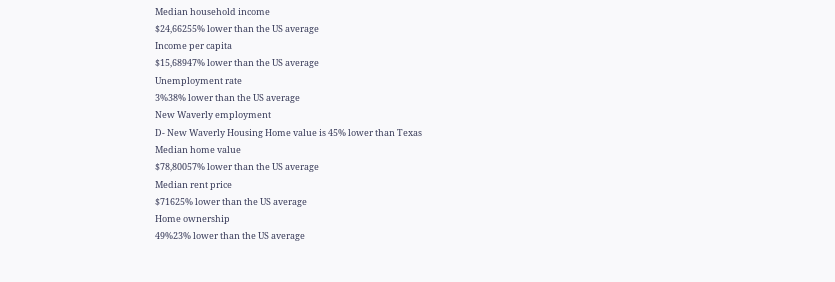Median household income
$24,66255% lower than the US average
Income per capita
$15,68947% lower than the US average
Unemployment rate
3%38% lower than the US average
New Waverly employment
D- New Waverly Housing Home value is 45% lower than Texas
Median home value
$78,80057% lower than the US average
Median rent price
$71625% lower than the US average
Home ownership
49%23% lower than the US average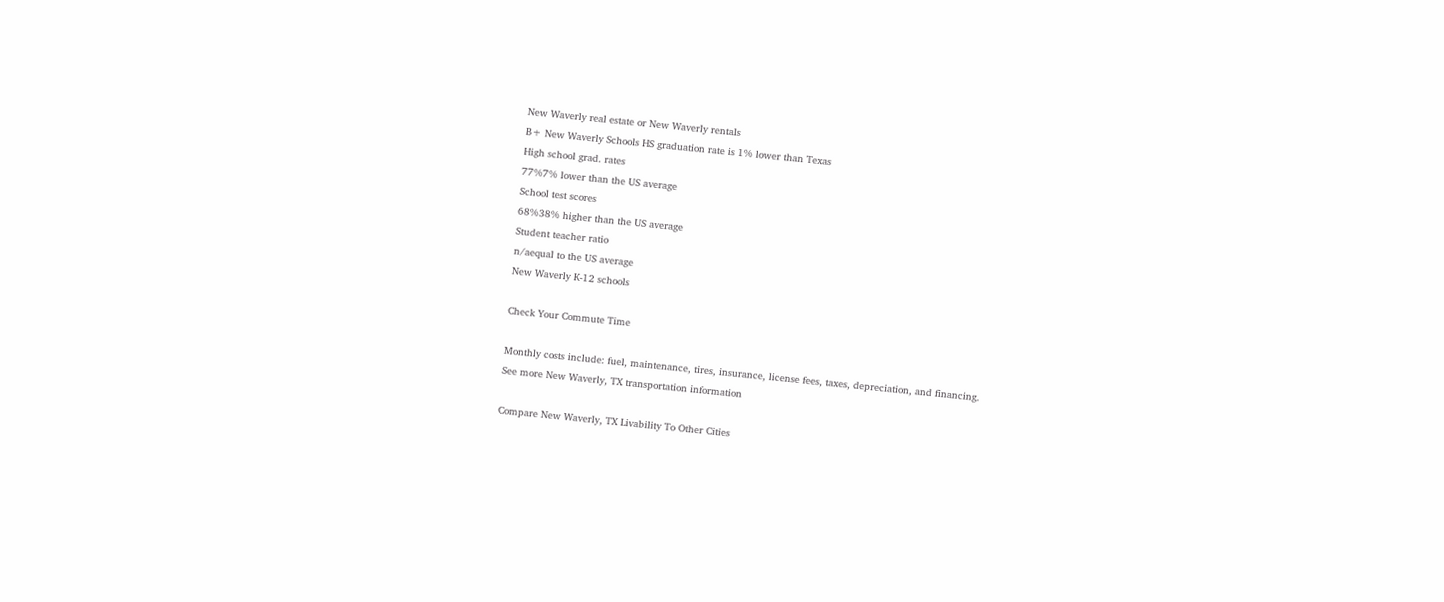New Waverly real estate or New Waverly rentals
B+ New Waverly Schools HS graduation rate is 1% lower than Texas
High school grad. rates
77%7% lower than the US average
School test scores
68%38% higher than the US average
Student teacher ratio
n/aequal to the US average
New Waverly K-12 schools

Check Your Commute Time

Monthly costs include: fuel, maintenance, tires, insurance, license fees, taxes, depreciation, and financing.
See more New Waverly, TX transportation information

Compare New Waverly, TX Livability To Other Cities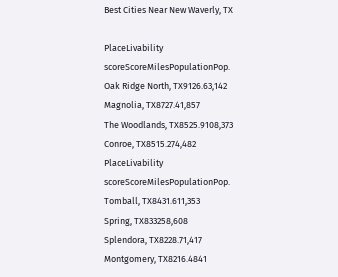Best Cities Near New Waverly, TX

PlaceLivability scoreScoreMilesPopulationPop.
Oak Ridge North, TX9126.63,142
Magnolia, TX8727.41,857
The Woodlands, TX8525.9108,373
Conroe, TX8515.274,482
PlaceLivability scoreScoreMilesPopulationPop.
Tomball, TX8431.611,353
Spring, TX833258,608
Splendora, TX8228.71,417
Montgomery, TX8216.4841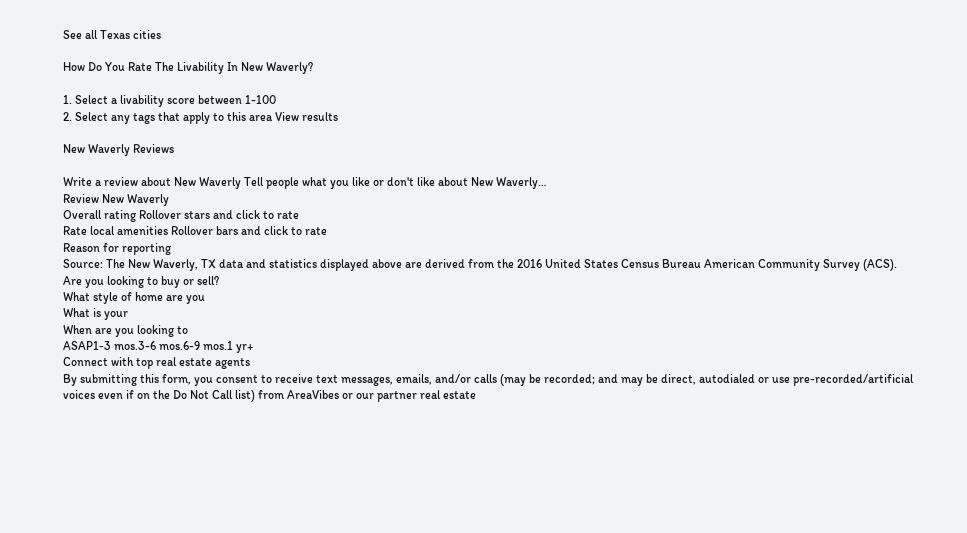See all Texas cities

How Do You Rate The Livability In New Waverly?

1. Select a livability score between 1-100
2. Select any tags that apply to this area View results

New Waverly Reviews

Write a review about New Waverly Tell people what you like or don't like about New Waverly…
Review New Waverly
Overall rating Rollover stars and click to rate
Rate local amenities Rollover bars and click to rate
Reason for reporting
Source: The New Waverly, TX data and statistics displayed above are derived from the 2016 United States Census Bureau American Community Survey (ACS).
Are you looking to buy or sell?
What style of home are you
What is your
When are you looking to
ASAP1-3 mos.3-6 mos.6-9 mos.1 yr+
Connect with top real estate agents
By submitting this form, you consent to receive text messages, emails, and/or calls (may be recorded; and may be direct, autodialed or use pre-recorded/artificial voices even if on the Do Not Call list) from AreaVibes or our partner real estate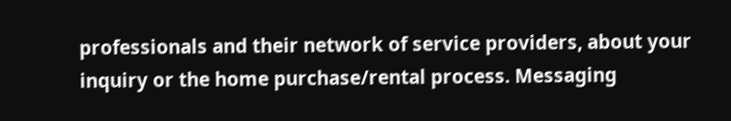professionals and their network of service providers, about your inquiry or the home purchase/rental process. Messaging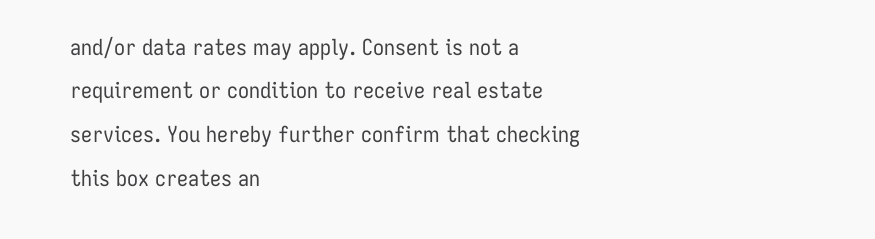and/or data rates may apply. Consent is not a requirement or condition to receive real estate services. You hereby further confirm that checking this box creates an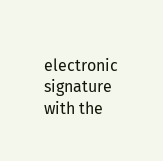electronic signature with the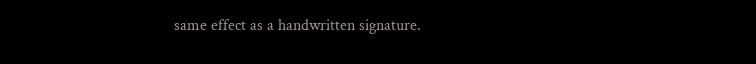same effect as a handwritten signature.